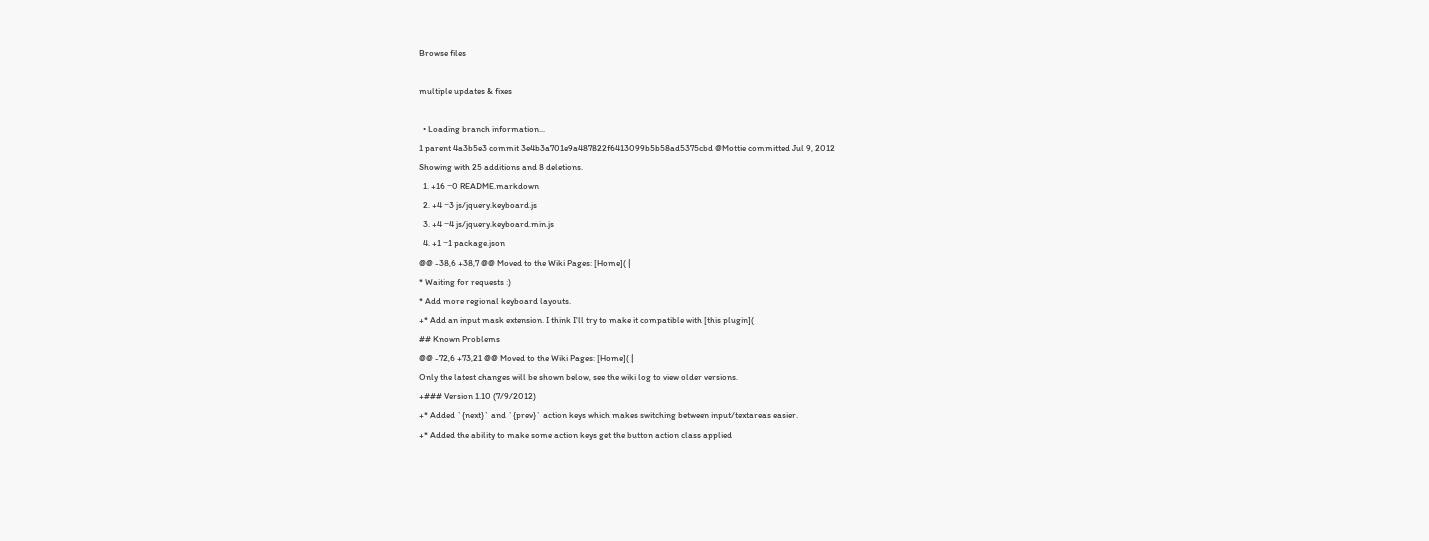Browse files

multiple updates & fixes

  • Loading branch information...
1 parent 4a3b5e3 commit 3e4b3a701e9a487822f6413099b5b58ad5375cbd @Mottie committed Jul 9, 2012
Showing with 25 additions and 8 deletions.
  1. +16 −0 README.markdown
  2. +4 −3 js/jquery.keyboard.js
  3. +4 −4 js/jquery.keyboard.min.js
  4. +1 −1 package.json
@@ -38,6 +38,7 @@ Moved to the Wiki Pages: [Home]( |
* Waiting for requests :)
* Add more regional keyboard layouts.
+* Add an input mask extension. I think I'll try to make it compatible with [this plugin](
## Known Problems
@@ -72,6 +73,21 @@ Moved to the Wiki Pages: [Home]( |
Only the latest changes will be shown below, see the wiki log to view older versions.
+### Version 1.10 (7/9/2012)
+* Added `{next}` and `{prev}` action keys which makes switching between input/textareas easier.
+* Added the ability to make some action keys get the button action class applied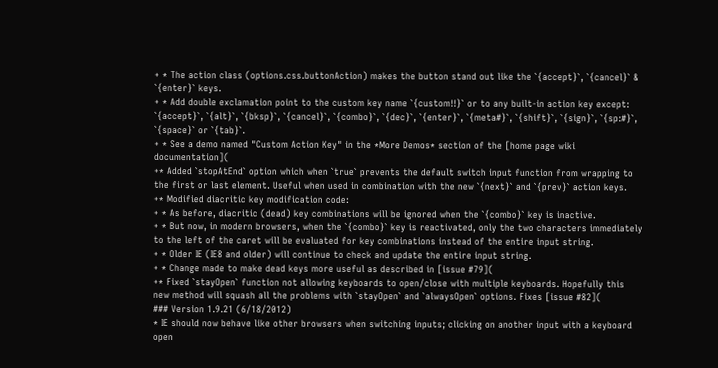+ * The action class (options.css.buttonAction) makes the button stand out like the `{accept}`, `{cancel}` & `{enter}` keys.
+ * Add double exclamation point to the custom key name `{custom!!}` or to any built-in action key except: `{accept}`, `{alt}`, `{bksp}`, `{cancel}`, `{combo}`, `{dec}`, `{enter}`, `{meta#}`, `{shift}`, `{sign}`, `{sp:#}`, `{space}` or `{tab}`.
+ * See a demo named "Custom Action Key" in the *More Demos* section of the [home page wiki documentation](
+* Added `stopAtEnd` option which when `true` prevents the default switch input function from wrapping to the first or last element. Useful when used in combination with the new `{next}` and `{prev}` action keys.
+* Modified diacritic key modification code:
+ * As before, diacritic (dead) key combinations will be ignored when the `{combo}` key is inactive.
+ * But now, in modern browsers, when the `{combo}` key is reactivated, only the two characters immediately to the left of the caret will be evaluated for key combinations instead of the entire input string.
+ * Older IE (IE8 and older) will continue to check and update the entire input string.
+ * Change made to make dead keys more useful as described in [issue #79](
+* Fixed `stayOpen` function not allowing keyboards to open/close with multiple keyboards. Hopefully this new method will squash all the problems with `stayOpen` and `alwaysOpen` options. Fixes [issue #82](
### Version 1.9.21 (6/18/2012)
* IE should now behave like other browsers when switching inputs; clicking on another input with a keyboard open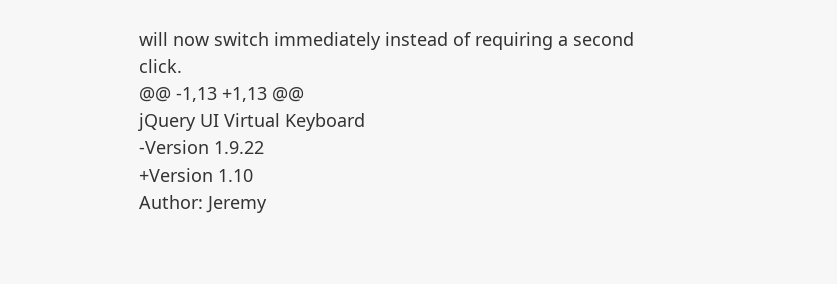will now switch immediately instead of requiring a second click.
@@ -1,13 +1,13 @@
jQuery UI Virtual Keyboard
-Version 1.9.22
+Version 1.10
Author: Jeremy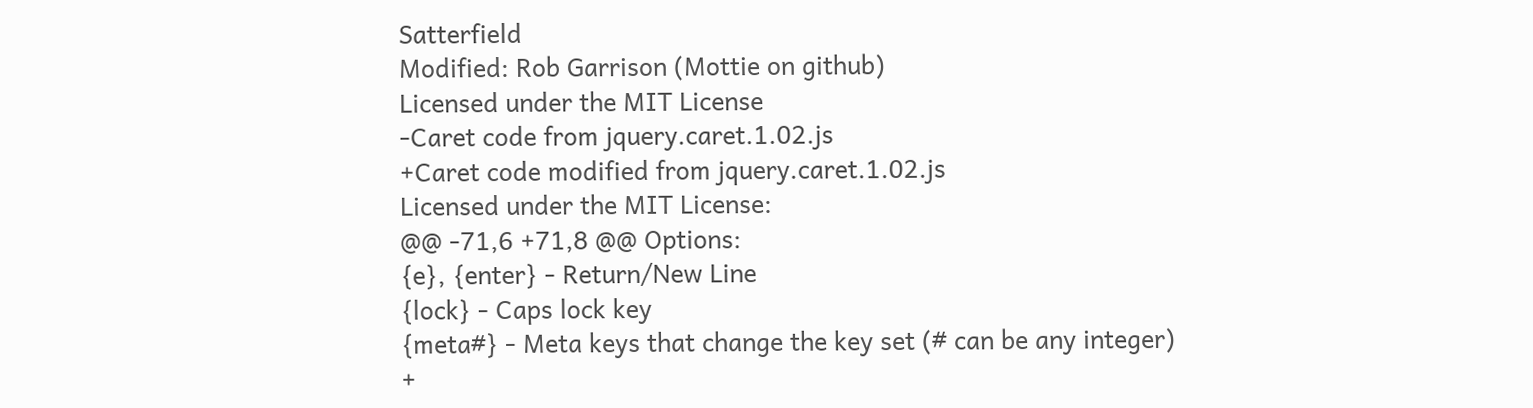Satterfield
Modified: Rob Garrison (Mottie on github)
Licensed under the MIT License
-Caret code from jquery.caret.1.02.js
+Caret code modified from jquery.caret.1.02.js
Licensed under the MIT License:
@@ -71,6 +71,8 @@ Options:
{e}, {enter} - Return/New Line
{lock} - Caps lock key
{meta#} - Meta keys that change the key set (# can be any integer)
+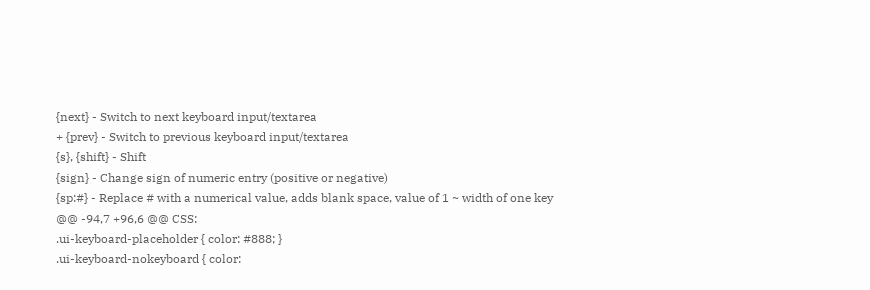{next} - Switch to next keyboard input/textarea
+ {prev} - Switch to previous keyboard input/textarea
{s}, {shift} - Shift
{sign} - Change sign of numeric entry (positive or negative)
{sp:#} - Replace # with a numerical value, adds blank space, value of 1 ~ width of one key
@@ -94,7 +96,6 @@ CSS:
.ui-keyboard-placeholder { color: #888; }
.ui-keyboard-nokeyboard { color: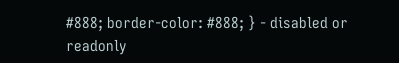#888; border-color: #888; } - disabled or readonly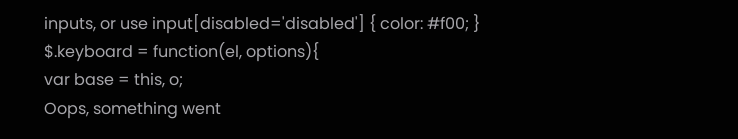inputs, or use input[disabled='disabled'] { color: #f00; }
$.keyboard = function(el, options){
var base = this, o;
Oops, something went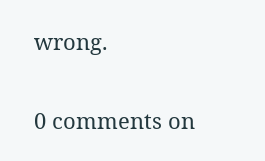wrong.

0 comments on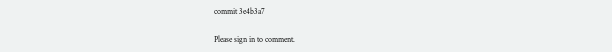commit 3e4b3a7

Please sign in to comment.